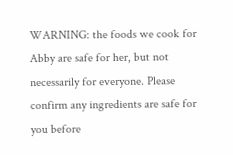WARNING: the foods we cook for Abby are safe for her, but not necessarily for everyone. Please confirm any ingredients are safe for you before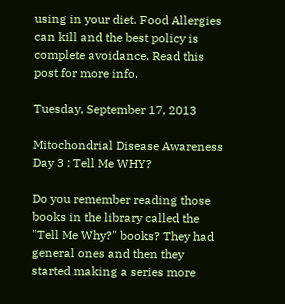using in your diet. Food Allergies can kill and the best policy is complete avoidance. Read this post for more info.

Tuesday, September 17, 2013

Mitochondrial Disease Awareness Day 3 : Tell Me WHY?

Do you remember reading those books in the library called the "Tell Me Why?" books? They had general ones and then they started making a series more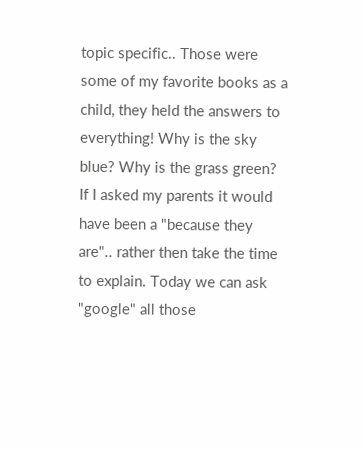topic specific.. Those were some of my favorite books as a child, they held the answers to everything! Why is the sky blue? Why is the grass green? If I asked my parents it would have been a "because they are".. rather then take the time to explain. Today we can ask "google" all those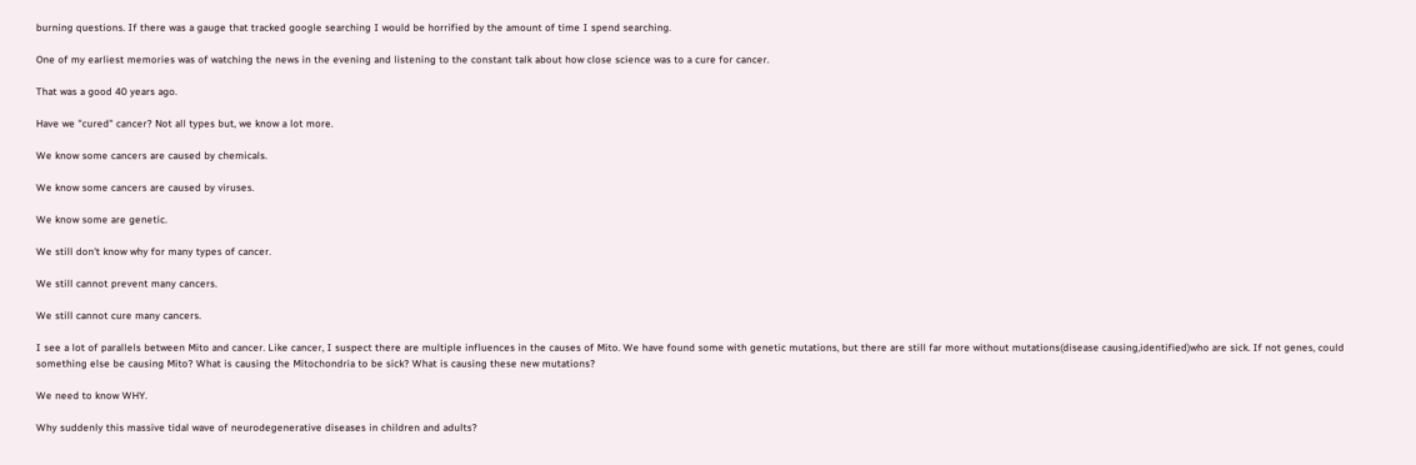burning questions. If there was a gauge that tracked google searching I would be horrified by the amount of time I spend searching.

One of my earliest memories was of watching the news in the evening and listening to the constant talk about how close science was to a cure for cancer.

That was a good 40 years ago.

Have we "cured" cancer? Not all types but, we know a lot more.

We know some cancers are caused by chemicals.

We know some cancers are caused by viruses.

We know some are genetic.

We still don't know why for many types of cancer.

We still cannot prevent many cancers.

We still cannot cure many cancers.

I see a lot of parallels between Mito and cancer. Like cancer, I suspect there are multiple influences in the causes of Mito. We have found some with genetic mutations, but there are still far more without mutations(disease causing,identified)who are sick. If not genes, could something else be causing Mito? What is causing the Mitochondria to be sick? What is causing these new mutations?

We need to know WHY.

Why suddenly this massive tidal wave of neurodegenerative diseases in children and adults?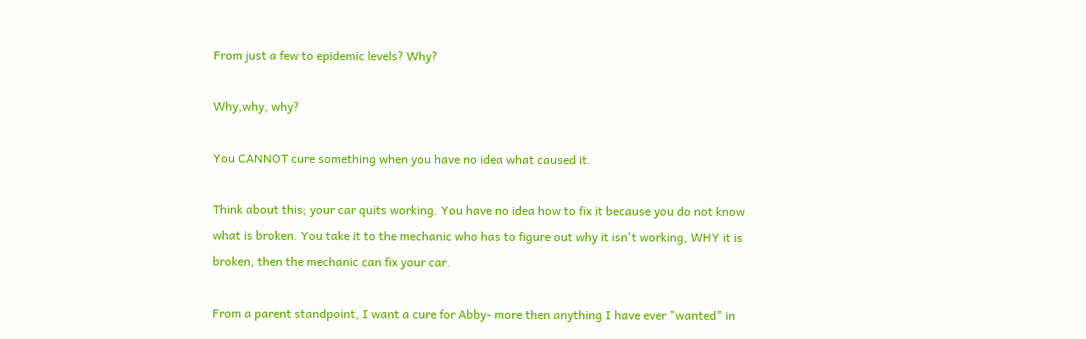From just a few to epidemic levels? Why?

Why,why, why?

You CANNOT cure something when you have no idea what caused it.

Think about this; your car quits working. You have no idea how to fix it because you do not know what is broken. You take it to the mechanic who has to figure out why it isn't working, WHY it is broken, then the mechanic can fix your car.

From a parent standpoint, I want a cure for Abby- more then anything I have ever "wanted" in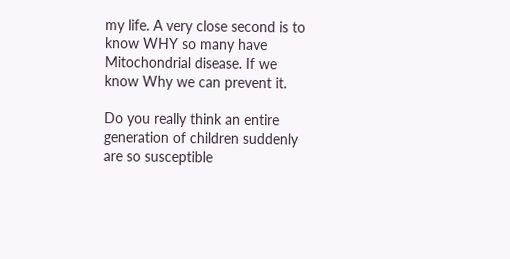my life. A very close second is to know WHY so many have Mitochondrial disease. If we know Why we can prevent it.

Do you really think an entire generation of children suddenly are so susceptible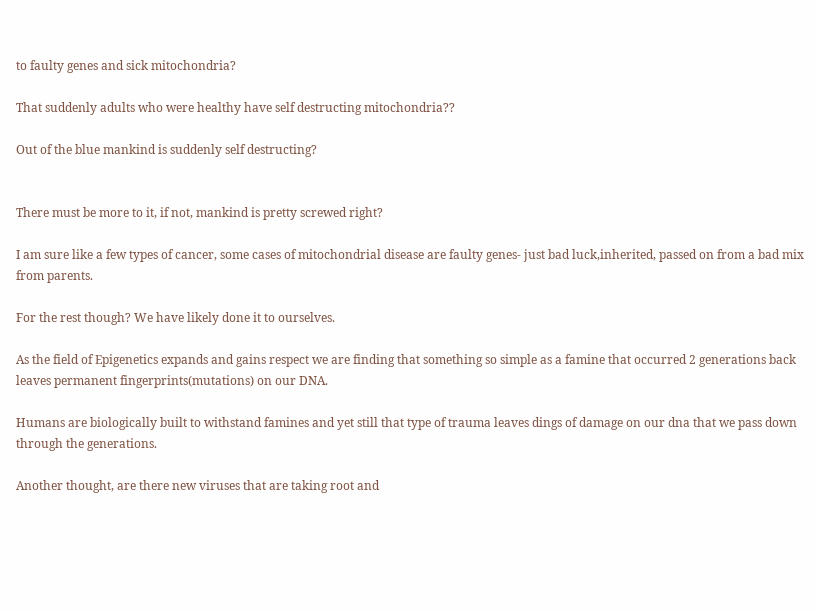to faulty genes and sick mitochondria?

That suddenly adults who were healthy have self destructing mitochondria??

Out of the blue mankind is suddenly self destructing?


There must be more to it, if not, mankind is pretty screwed right?

I am sure like a few types of cancer, some cases of mitochondrial disease are faulty genes- just bad luck,inherited, passed on from a bad mix from parents.

For the rest though? We have likely done it to ourselves.

As the field of Epigenetics expands and gains respect we are finding that something so simple as a famine that occurred 2 generations back leaves permanent fingerprints(mutations) on our DNA.

Humans are biologically built to withstand famines and yet still that type of trauma leaves dings of damage on our dna that we pass down through the generations.

Another thought, are there new viruses that are taking root and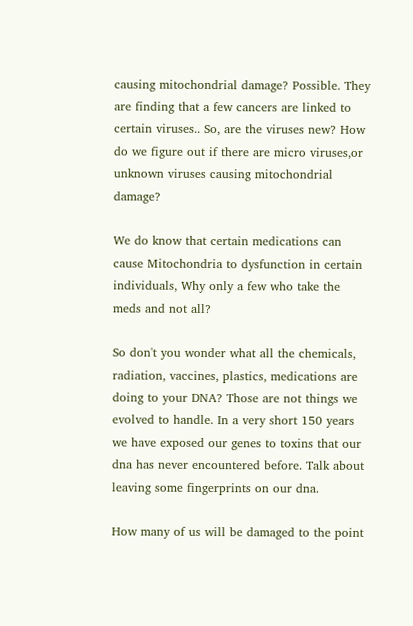causing mitochondrial damage? Possible. They are finding that a few cancers are linked to certain viruses.. So, are the viruses new? How do we figure out if there are micro viruses,or unknown viruses causing mitochondrial damage?

We do know that certain medications can cause Mitochondria to dysfunction in certain individuals, Why only a few who take the meds and not all?

So don't you wonder what all the chemicals, radiation, vaccines, plastics, medications are doing to your DNA? Those are not things we evolved to handle. In a very short 150 years we have exposed our genes to toxins that our dna has never encountered before. Talk about leaving some fingerprints on our dna.

How many of us will be damaged to the point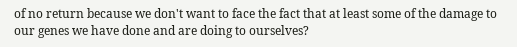of no return because we don't want to face the fact that at least some of the damage to our genes we have done and are doing to ourselves?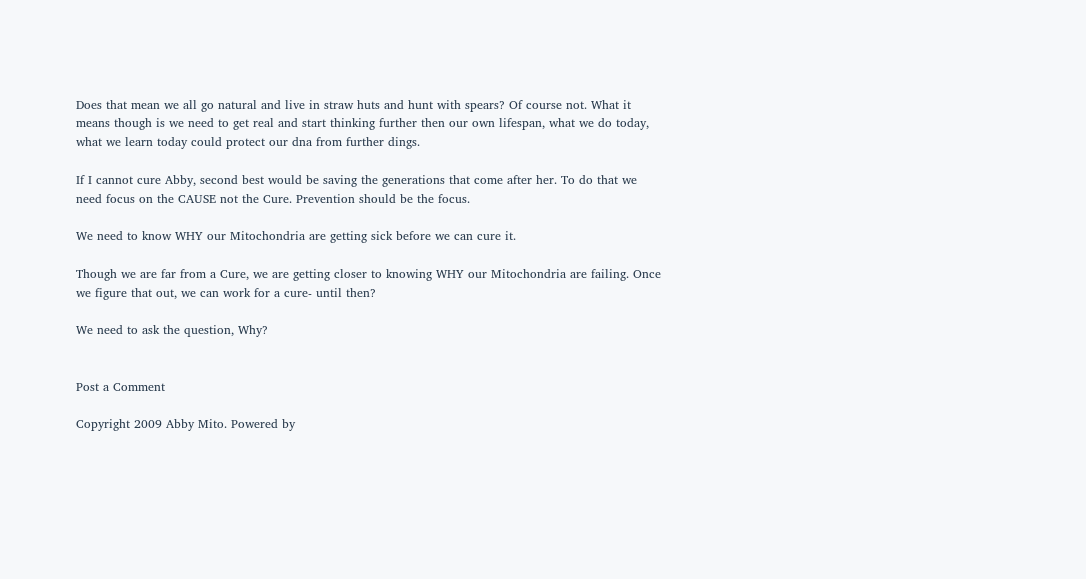Does that mean we all go natural and live in straw huts and hunt with spears? Of course not. What it means though is we need to get real and start thinking further then our own lifespan, what we do today, what we learn today could protect our dna from further dings.

If I cannot cure Abby, second best would be saving the generations that come after her. To do that we need focus on the CAUSE not the Cure. Prevention should be the focus.

We need to know WHY our Mitochondria are getting sick before we can cure it.

Though we are far from a Cure, we are getting closer to knowing WHY our Mitochondria are failing. Once we figure that out, we can work for a cure- until then?

We need to ask the question, Why?


Post a Comment

Copyright 2009 Abby Mito. Powered by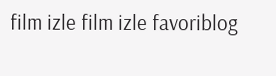film izle film izle favoriblog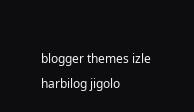blogger themes izle harbilog jigolo